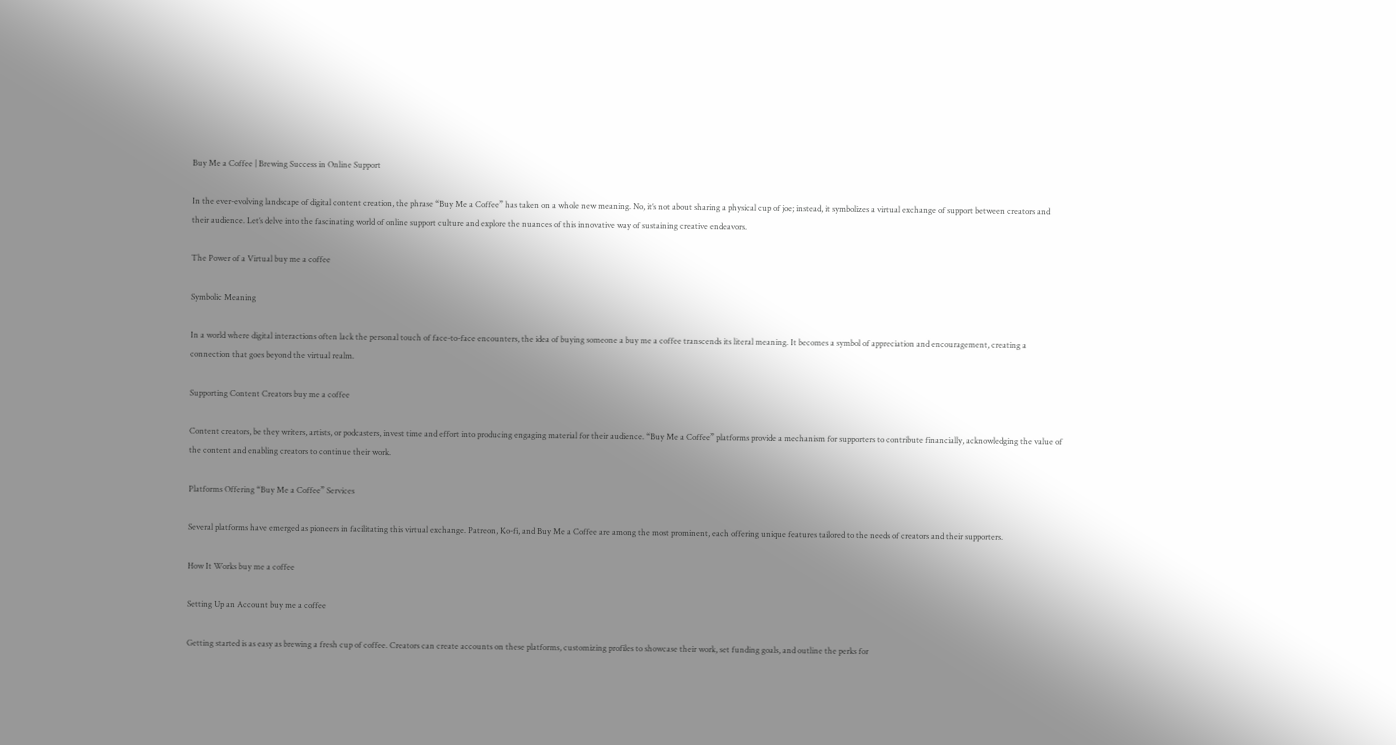Buy Me a Coffee | Brewing Success in Online Support

In the ever-evolving landscape of digital content creation, the phrase “Buy Me a Coffee” has taken on a whole new meaning. No, it’s not about sharing a physical cup of joe; instead, it symbolizes a virtual exchange of support between creators and their audience. Let’s delve into the fascinating world of online support culture and explore the nuances of this innovative way of sustaining creative endeavors.

The Power of a Virtual buy me a coffee

Symbolic Meaning

In a world where digital interactions often lack the personal touch of face-to-face encounters, the idea of buying someone a buy me a coffee transcends its literal meaning. It becomes a symbol of appreciation and encouragement, creating a connection that goes beyond the virtual realm.

Supporting Content Creators buy me a coffee

Content creators, be they writers, artists, or podcasters, invest time and effort into producing engaging material for their audience. “Buy Me a Coffee” platforms provide a mechanism for supporters to contribute financially, acknowledging the value of the content and enabling creators to continue their work.

Platforms Offering “Buy Me a Coffee” Services

Several platforms have emerged as pioneers in facilitating this virtual exchange. Patreon, Ko-fi, and Buy Me a Coffee are among the most prominent, each offering unique features tailored to the needs of creators and their supporters.

How It Works buy me a coffee

Setting Up an Account buy me a coffee

Getting started is as easy as brewing a fresh cup of coffee. Creators can create accounts on these platforms, customizing profiles to showcase their work, set funding goals, and outline the perks for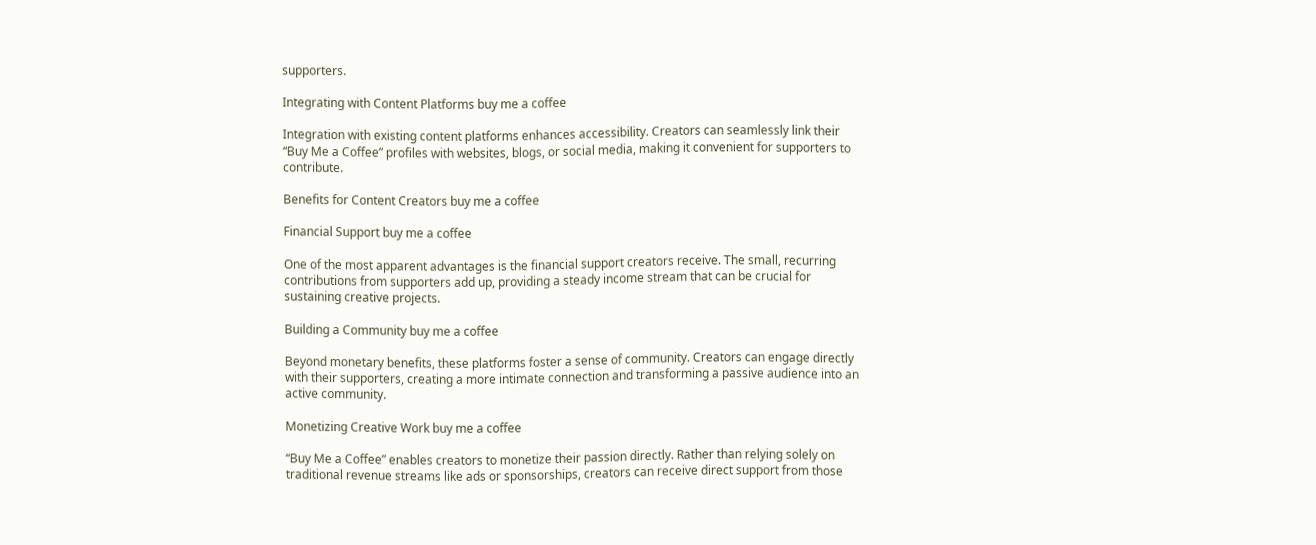supporters.

Integrating with Content Platforms buy me a coffee

Integration with existing content platforms enhances accessibility. Creators can seamlessly link their “Buy Me a Coffee” profiles with websites, blogs, or social media, making it convenient for supporters to contribute.

Benefits for Content Creators buy me a coffee

Financial Support buy me a coffee

One of the most apparent advantages is the financial support creators receive. The small, recurring contributions from supporters add up, providing a steady income stream that can be crucial for sustaining creative projects.

Building a Community buy me a coffee

Beyond monetary benefits, these platforms foster a sense of community. Creators can engage directly with their supporters, creating a more intimate connection and transforming a passive audience into an active community.

Monetizing Creative Work buy me a coffee

“Buy Me a Coffee” enables creators to monetize their passion directly. Rather than relying solely on traditional revenue streams like ads or sponsorships, creators can receive direct support from those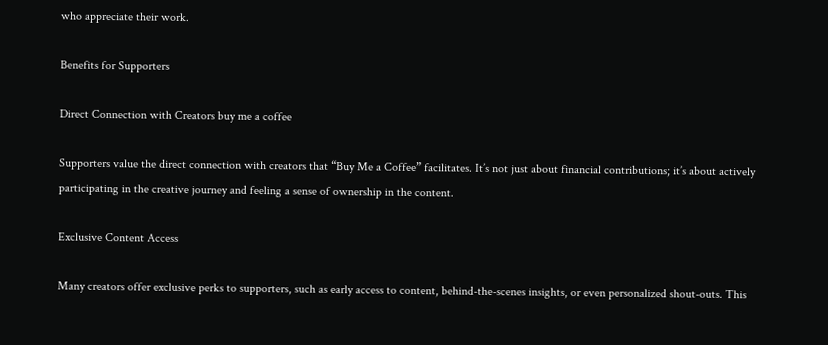who appreciate their work.

Benefits for Supporters

Direct Connection with Creators buy me a coffee

Supporters value the direct connection with creators that “Buy Me a Coffee” facilitates. It’s not just about financial contributions; it’s about actively participating in the creative journey and feeling a sense of ownership in the content.

Exclusive Content Access

Many creators offer exclusive perks to supporters, such as early access to content, behind-the-scenes insights, or even personalized shout-outs. This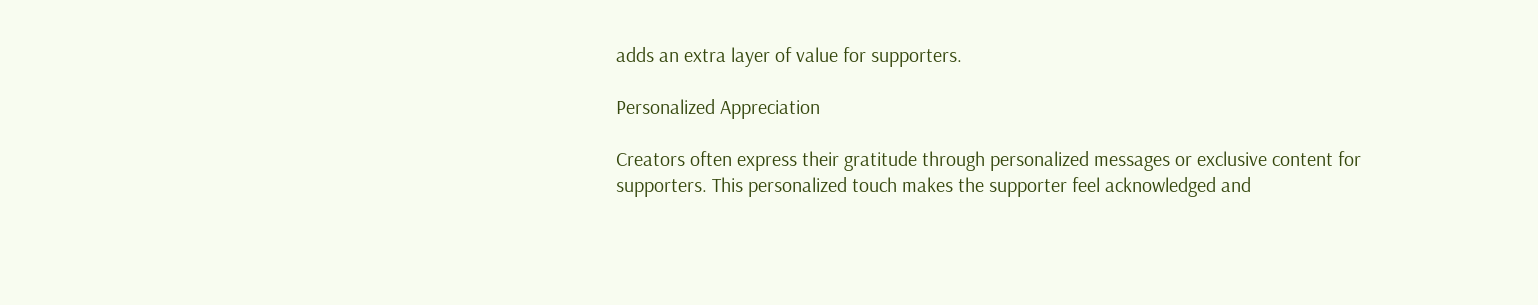adds an extra layer of value for supporters.

Personalized Appreciation

Creators often express their gratitude through personalized messages or exclusive content for supporters. This personalized touch makes the supporter feel acknowledged and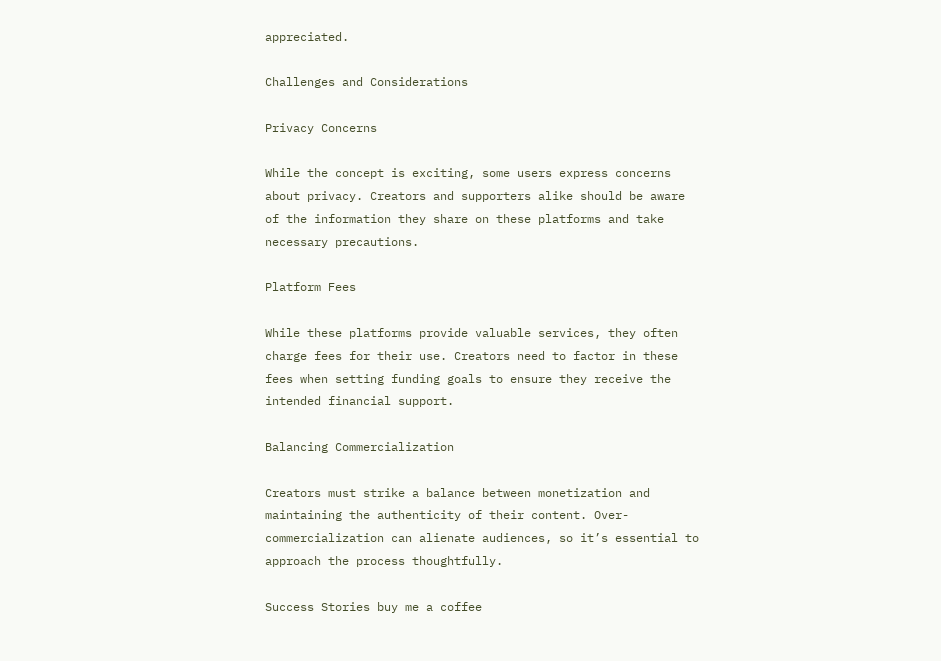appreciated.

Challenges and Considerations

Privacy Concerns

While the concept is exciting, some users express concerns about privacy. Creators and supporters alike should be aware of the information they share on these platforms and take necessary precautions.

Platform Fees

While these platforms provide valuable services, they often charge fees for their use. Creators need to factor in these fees when setting funding goals to ensure they receive the intended financial support.

Balancing Commercialization

Creators must strike a balance between monetization and maintaining the authenticity of their content. Over-commercialization can alienate audiences, so it’s essential to approach the process thoughtfully.

Success Stories buy me a coffee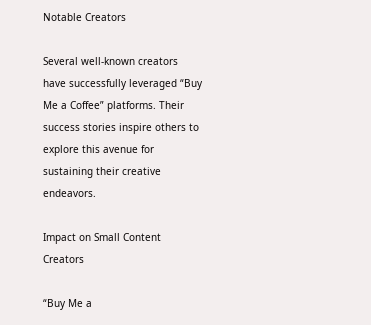Notable Creators

Several well-known creators have successfully leveraged “Buy Me a Coffee” platforms. Their success stories inspire others to explore this avenue for sustaining their creative endeavors.

Impact on Small Content Creators

“Buy Me a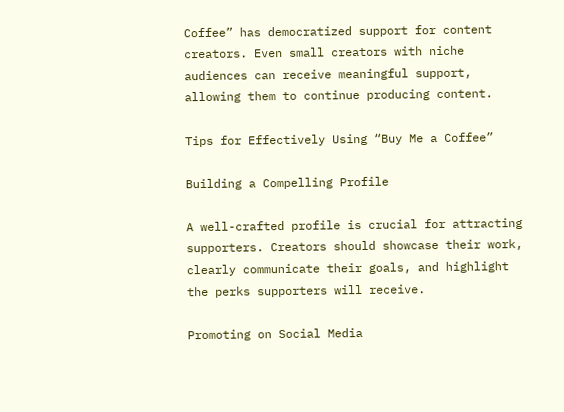Coffee” has democratized support for content creators. Even small creators with niche audiences can receive meaningful support, allowing them to continue producing content.

Tips for Effectively Using “Buy Me a Coffee”

Building a Compelling Profile

A well-crafted profile is crucial for attracting supporters. Creators should showcase their work, clearly communicate their goals, and highlight the perks supporters will receive.

Promoting on Social Media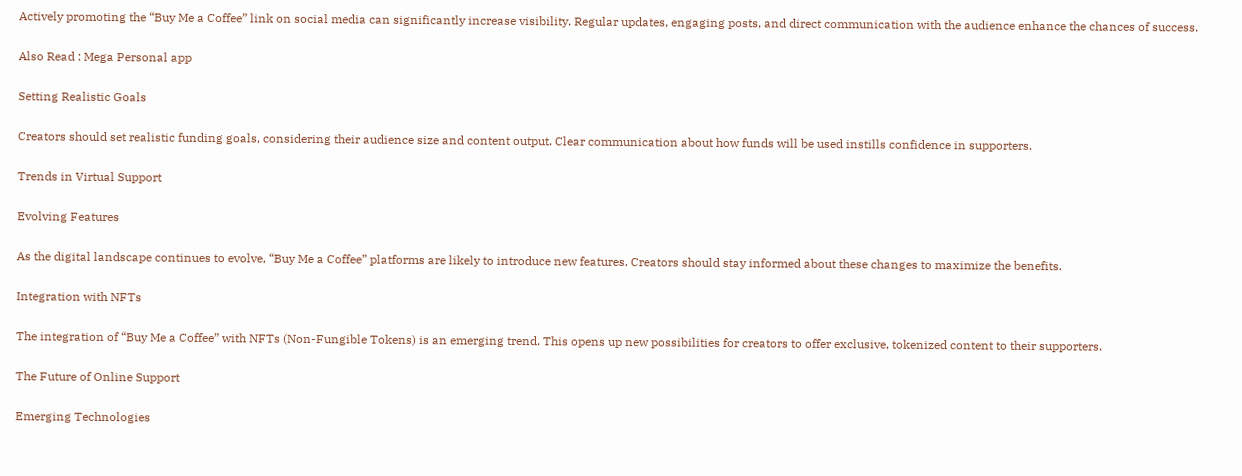Actively promoting the “Buy Me a Coffee” link on social media can significantly increase visibility. Regular updates, engaging posts, and direct communication with the audience enhance the chances of success.

Also Read : Mega Personal app

Setting Realistic Goals

Creators should set realistic funding goals, considering their audience size and content output. Clear communication about how funds will be used instills confidence in supporters.

Trends in Virtual Support

Evolving Features

As the digital landscape continues to evolve, “Buy Me a Coffee” platforms are likely to introduce new features. Creators should stay informed about these changes to maximize the benefits.

Integration with NFTs

The integration of “Buy Me a Coffee” with NFTs (Non-Fungible Tokens) is an emerging trend. This opens up new possibilities for creators to offer exclusive, tokenized content to their supporters.

The Future of Online Support

Emerging Technologies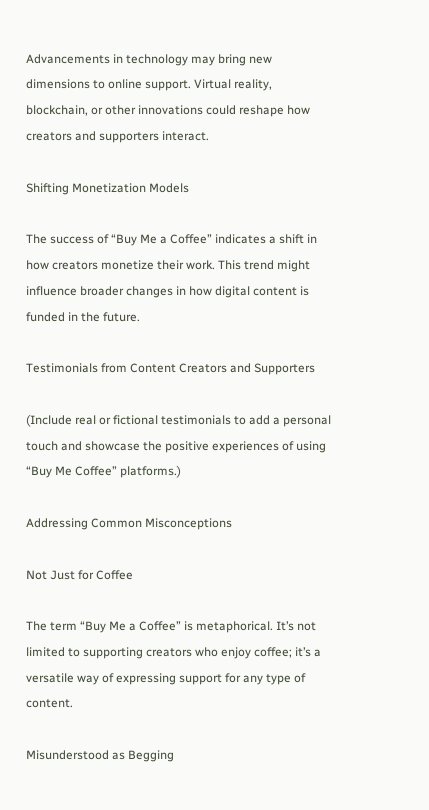Advancements in technology may bring new dimensions to online support. Virtual reality, blockchain, or other innovations could reshape how creators and supporters interact.

Shifting Monetization Models

The success of “Buy Me a Coffee” indicates a shift in how creators monetize their work. This trend might influence broader changes in how digital content is funded in the future.

Testimonials from Content Creators and Supporters

(Include real or fictional testimonials to add a personal touch and showcase the positive experiences of using “Buy Me Coffee” platforms.)

Addressing Common Misconceptions

Not Just for Coffee

The term “Buy Me a Coffee” is metaphorical. It’s not limited to supporting creators who enjoy coffee; it’s a versatile way of expressing support for any type of content.

Misunderstood as Begging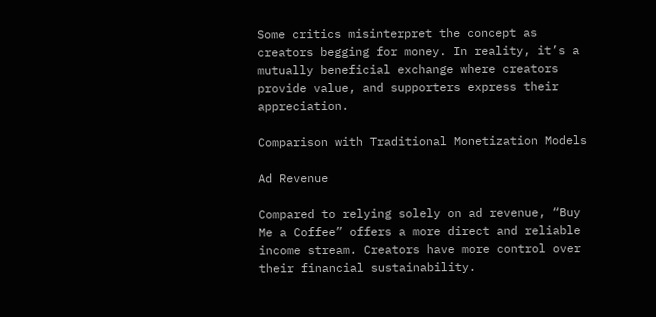Some critics misinterpret the concept as creators begging for money. In reality, it’s a mutually beneficial exchange where creators provide value, and supporters express their appreciation.

Comparison with Traditional Monetization Models

Ad Revenue

Compared to relying solely on ad revenue, “Buy Me a Coffee” offers a more direct and reliable income stream. Creators have more control over their financial sustainability.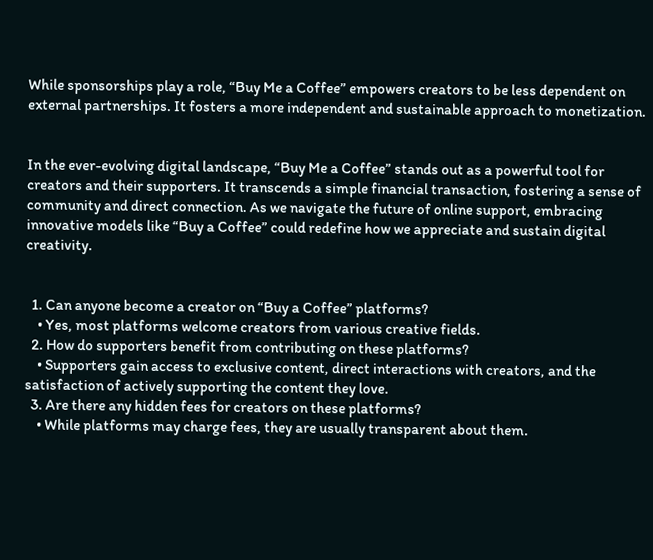While sponsorships play a role, “Buy Me a Coffee” empowers creators to be less dependent on external partnerships. It fosters a more independent and sustainable approach to monetization.


In the ever-evolving digital landscape, “Buy Me a Coffee” stands out as a powerful tool for creators and their supporters. It transcends a simple financial transaction, fostering a sense of community and direct connection. As we navigate the future of online support, embracing innovative models like “Buy a Coffee” could redefine how we appreciate and sustain digital creativity.


  1. Can anyone become a creator on “Buy a Coffee” platforms?
    • Yes, most platforms welcome creators from various creative fields.
  2. How do supporters benefit from contributing on these platforms?
    • Supporters gain access to exclusive content, direct interactions with creators, and the satisfaction of actively supporting the content they love.
  3. Are there any hidden fees for creators on these platforms?
    • While platforms may charge fees, they are usually transparent about them.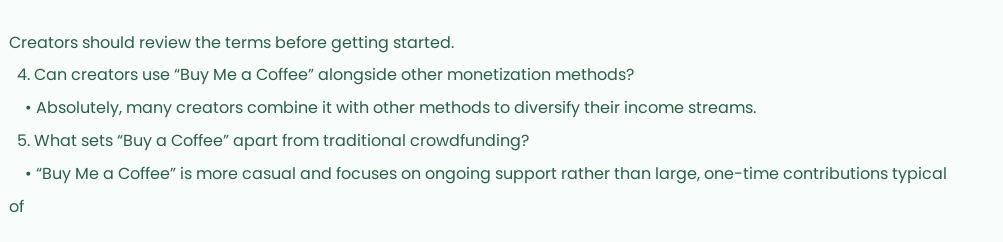Creators should review the terms before getting started.
  4. Can creators use “Buy Me a Coffee” alongside other monetization methods?
    • Absolutely, many creators combine it with other methods to diversify their income streams.
  5. What sets “Buy a Coffee” apart from traditional crowdfunding?
    • “Buy Me a Coffee” is more casual and focuses on ongoing support rather than large, one-time contributions typical of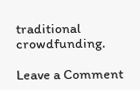traditional crowdfunding.

Leave a Comment